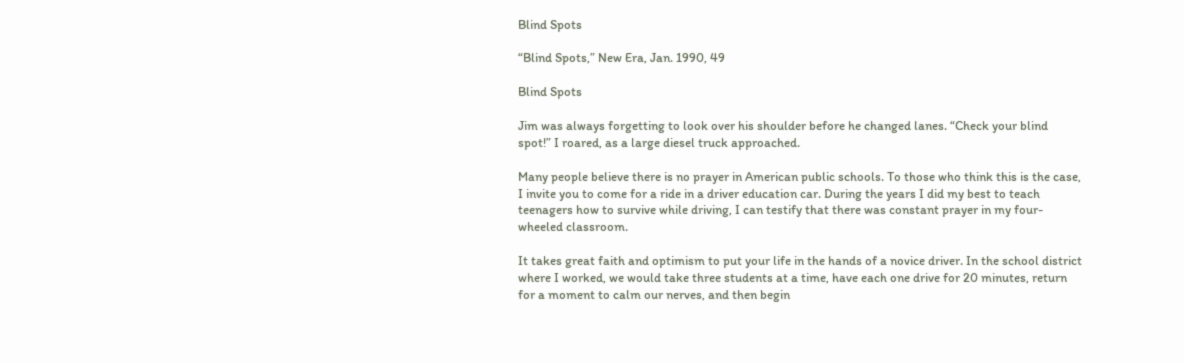Blind Spots

“Blind Spots,” New Era, Jan. 1990, 49

Blind Spots

Jim was always forgetting to look over his shoulder before he changed lanes. “Check your blind spot!” I roared, as a large diesel truck approached.

Many people believe there is no prayer in American public schools. To those who think this is the case, I invite you to come for a ride in a driver education car. During the years I did my best to teach teenagers how to survive while driving, I can testify that there was constant prayer in my four-wheeled classroom.

It takes great faith and optimism to put your life in the hands of a novice driver. In the school district where I worked, we would take three students at a time, have each one drive for 20 minutes, return for a moment to calm our nerves, and then begin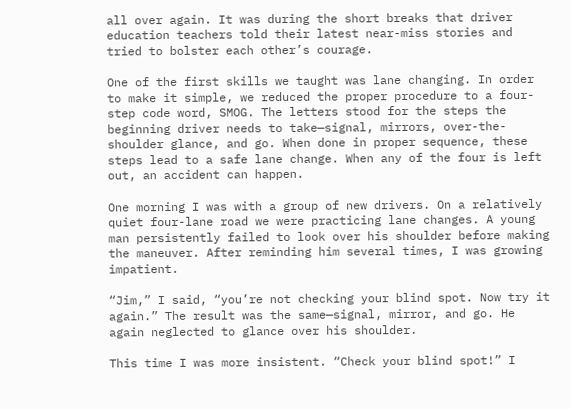all over again. It was during the short breaks that driver education teachers told their latest near-miss stories and tried to bolster each other’s courage.

One of the first skills we taught was lane changing. In order to make it simple, we reduced the proper procedure to a four-step code word, SMOG. The letters stood for the steps the beginning driver needs to take—signal, mirrors, over-the-shoulder glance, and go. When done in proper sequence, these steps lead to a safe lane change. When any of the four is left out, an accident can happen.

One morning I was with a group of new drivers. On a relatively quiet four-lane road we were practicing lane changes. A young man persistently failed to look over his shoulder before making the maneuver. After reminding him several times, I was growing impatient.

“Jim,” I said, “you’re not checking your blind spot. Now try it again.” The result was the same—signal, mirror, and go. He again neglected to glance over his shoulder.

This time I was more insistent. “Check your blind spot!” I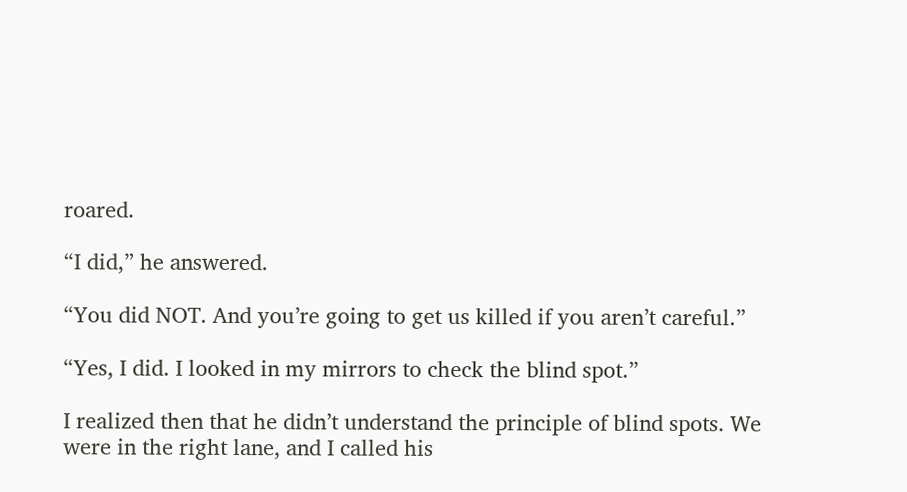roared.

“I did,” he answered.

“You did NOT. And you’re going to get us killed if you aren’t careful.”

“Yes, I did. I looked in my mirrors to check the blind spot.”

I realized then that he didn’t understand the principle of blind spots. We were in the right lane, and I called his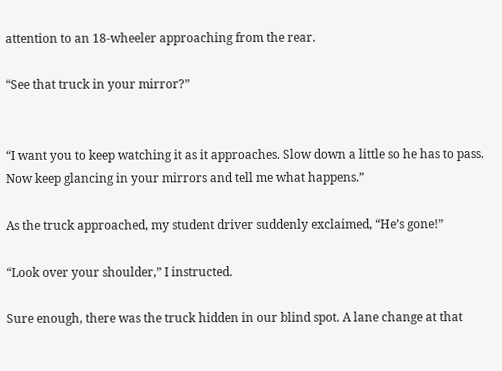attention to an 18-wheeler approaching from the rear.

“See that truck in your mirror?”


“I want you to keep watching it as it approaches. Slow down a little so he has to pass. Now keep glancing in your mirrors and tell me what happens.”

As the truck approached, my student driver suddenly exclaimed, “He’s gone!”

“Look over your shoulder,” I instructed.

Sure enough, there was the truck hidden in our blind spot. A lane change at that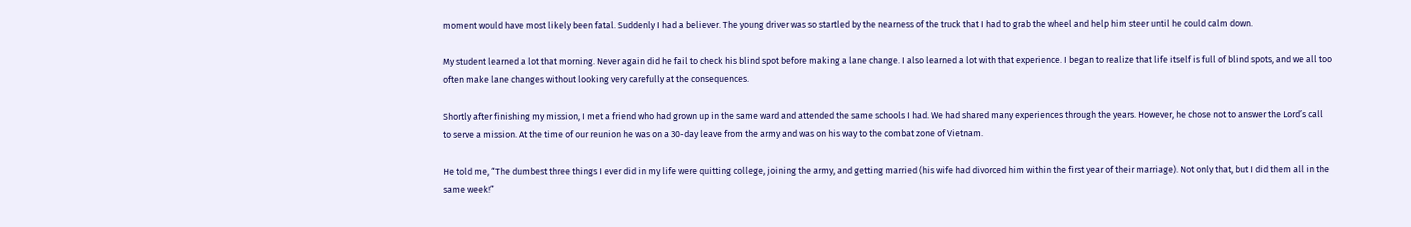moment would have most likely been fatal. Suddenly I had a believer. The young driver was so startled by the nearness of the truck that I had to grab the wheel and help him steer until he could calm down.

My student learned a lot that morning. Never again did he fail to check his blind spot before making a lane change. I also learned a lot with that experience. I began to realize that life itself is full of blind spots, and we all too often make lane changes without looking very carefully at the consequences.

Shortly after finishing my mission, I met a friend who had grown up in the same ward and attended the same schools I had. We had shared many experiences through the years. However, he chose not to answer the Lord’s call to serve a mission. At the time of our reunion he was on a 30-day leave from the army and was on his way to the combat zone of Vietnam.

He told me, “The dumbest three things I ever did in my life were quitting college, joining the army, and getting married (his wife had divorced him within the first year of their marriage). Not only that, but I did them all in the same week!”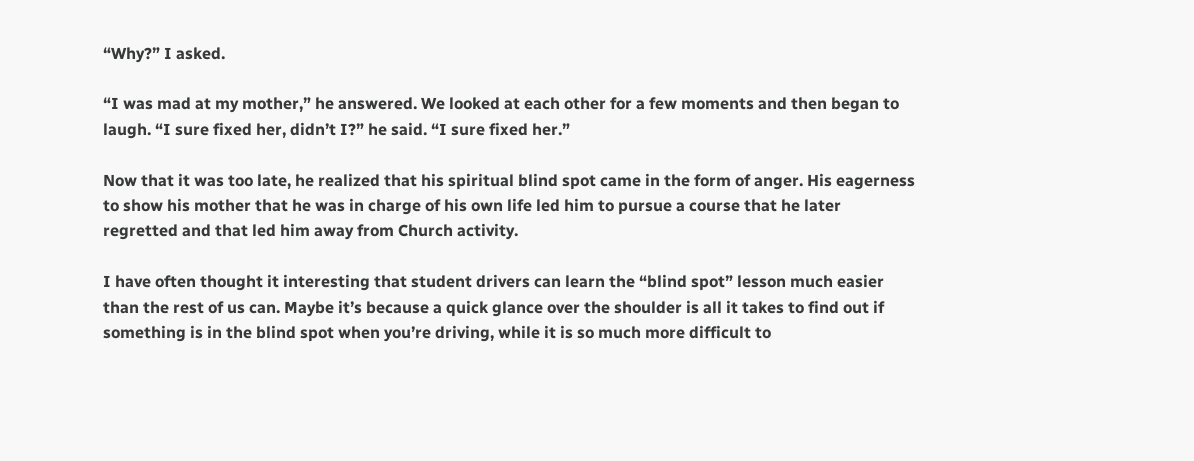“Why?” I asked.

“I was mad at my mother,” he answered. We looked at each other for a few moments and then began to laugh. “I sure fixed her, didn’t I?” he said. “I sure fixed her.”

Now that it was too late, he realized that his spiritual blind spot came in the form of anger. His eagerness to show his mother that he was in charge of his own life led him to pursue a course that he later regretted and that led him away from Church activity.

I have often thought it interesting that student drivers can learn the “blind spot” lesson much easier than the rest of us can. Maybe it’s because a quick glance over the shoulder is all it takes to find out if something is in the blind spot when you’re driving, while it is so much more difficult to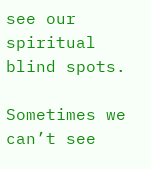see our spiritual blind spots.

Sometimes we can’t see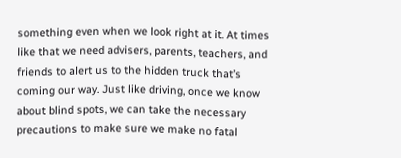something even when we look right at it. At times like that we need advisers, parents, teachers, and friends to alert us to the hidden truck that’s coming our way. Just like driving, once we know about blind spots, we can take the necessary precautions to make sure we make no fatal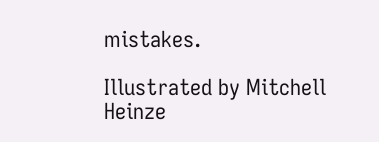mistakes.

Illustrated by Mitchell Heinze